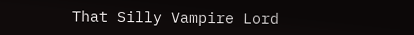That Silly Vampire Lord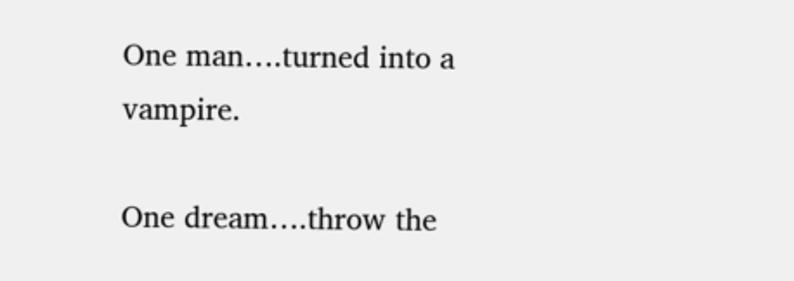One man….turned into a vampire.

One dream….throw the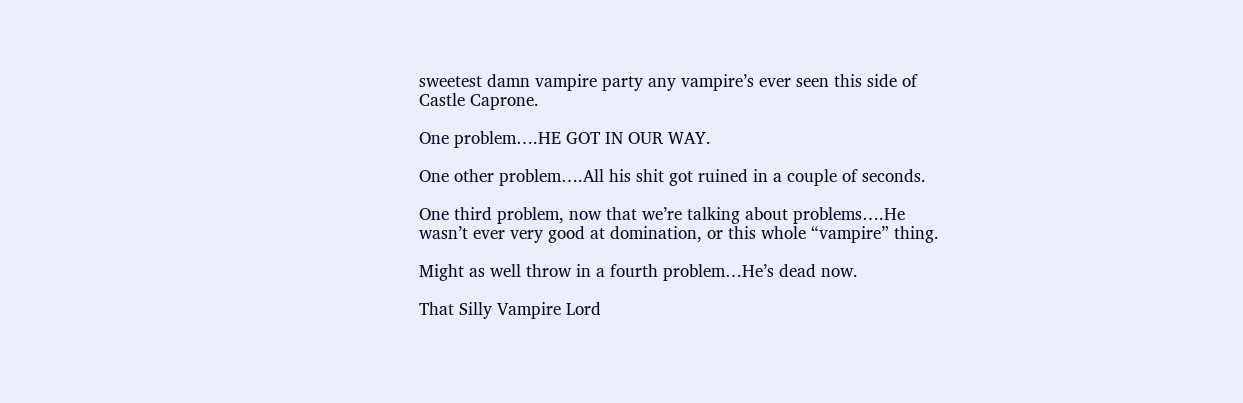sweetest damn vampire party any vampire’s ever seen this side of Castle Caprone.

One problem….HE GOT IN OUR WAY.

One other problem….All his shit got ruined in a couple of seconds.

One third problem, now that we’re talking about problems….He wasn’t ever very good at domination, or this whole “vampire” thing.

Might as well throw in a fourth problem…He’s dead now.

That Silly Vampire Lord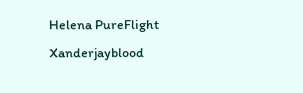Helena PureFlight Xanderjayblood